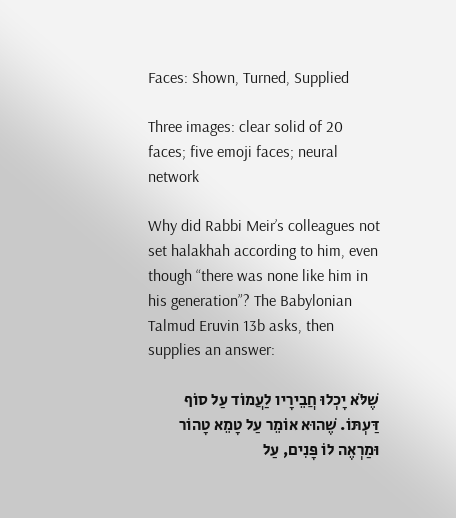Faces: Shown, Turned, Supplied

Three images: clear solid of 20 faces; five emoji faces; neural network

Why did Rabbi Meir’s colleagues not set halakhah according to him, even though “there was none like him in his generation”? The Babylonian Talmud Eruvin 13b asks, then supplies an answer:

שֶׁלֹּא יָכְלוּ חֲבֵירָיו לַעֲמוֹד עַל סוֹף דַּעְתּוֹ. שֶׁהוּא אוֹמֵר עַל טָמֵא טָהוֹר וּמַרְאֶה לוֹ פָּנִים, עַל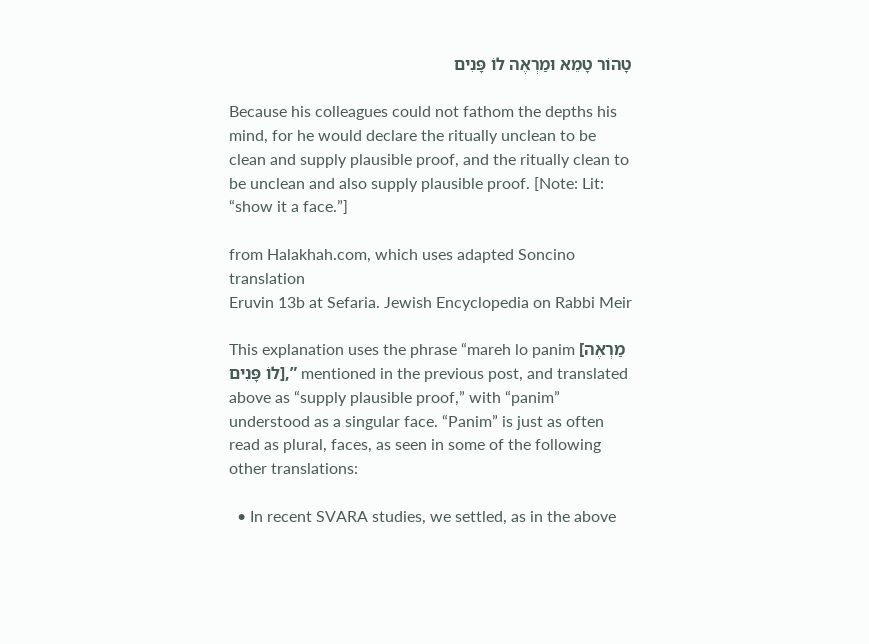טָהוֹר טָמֵא וּמַרְאֶה לוֹ פָּנִים

Because his colleagues could not fathom the depths his mind, for he would declare the ritually unclean to be clean and supply plausible proof, and the ritually clean to be unclean and also supply plausible proof. [Note: Lit: “show it a face.”]

from Halakhah.com, which uses adapted Soncino translation
Eruvin 13b at Sefaria. Jewish Encyclopedia on Rabbi Meir

This explanation uses the phrase “mareh lo panim [מַרְאֶה לוֹ פָּנִים],” mentioned in the previous post, and translated above as “supply plausible proof,” with “panim” understood as a singular face. “Panim” is just as often read as plural, faces, as seen in some of the following other translations:

  • In recent SVARA studies, we settled, as in the above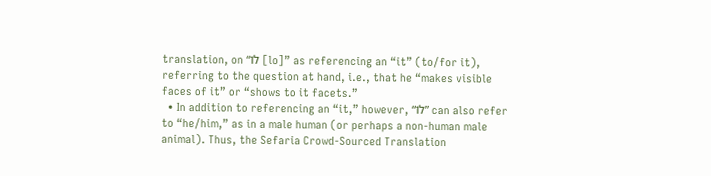translation, on “לוֹ [lo]” as referencing an “it” (to/for it), referring to the question at hand, i.e., that he “makes visible faces of it” or “shows to it facets.”
  • In addition to referencing an “it,” however, “לוֹ” can also refer to “he/him,” as in a male human (or perhaps a non-human male animal). Thus, the Sefaria Crowd-Sourced Translation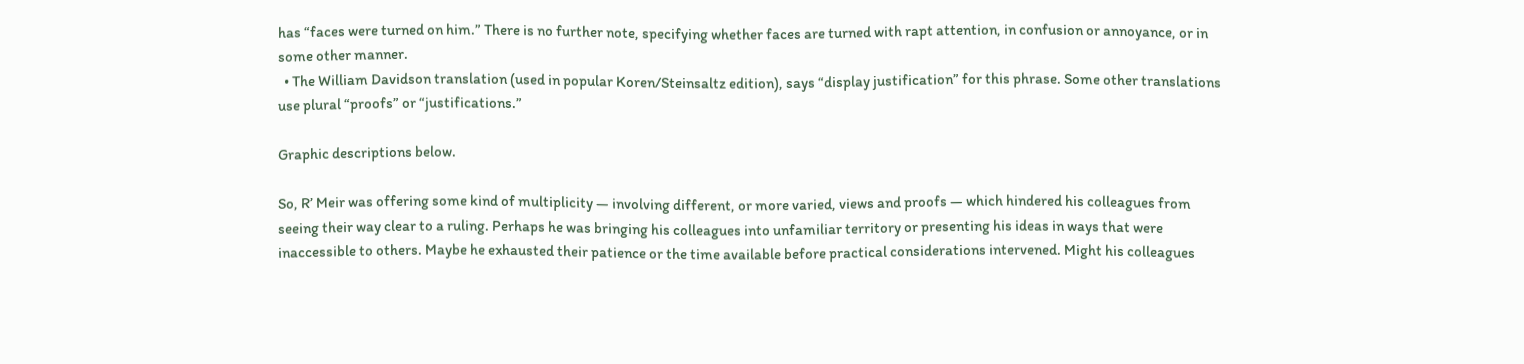has “faces were turned on him.” There is no further note, specifying whether faces are turned with rapt attention, in confusion or annoyance, or in some other manner.
  • The William Davidson translation (used in popular Koren/Steinsaltz edition), says “display justification” for this phrase. Some other translations use plural “proofs” or “justifications.”

Graphic descriptions below.

So, R’ Meir was offering some kind of multiplicity — involving different, or more varied, views and proofs — which hindered his colleagues from seeing their way clear to a ruling. Perhaps he was bringing his colleagues into unfamiliar territory or presenting his ideas in ways that were inaccessible to others. Maybe he exhausted their patience or the time available before practical considerations intervened. Might his colleagues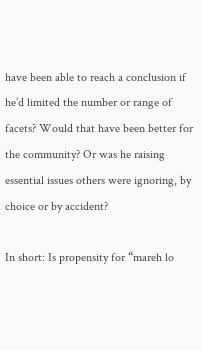have been able to reach a conclusion if he’d limited the number or range of facets? Would that have been better for the community? Or was he raising essential issues others were ignoring, by choice or by accident?

In short: Is propensity for “mareh lo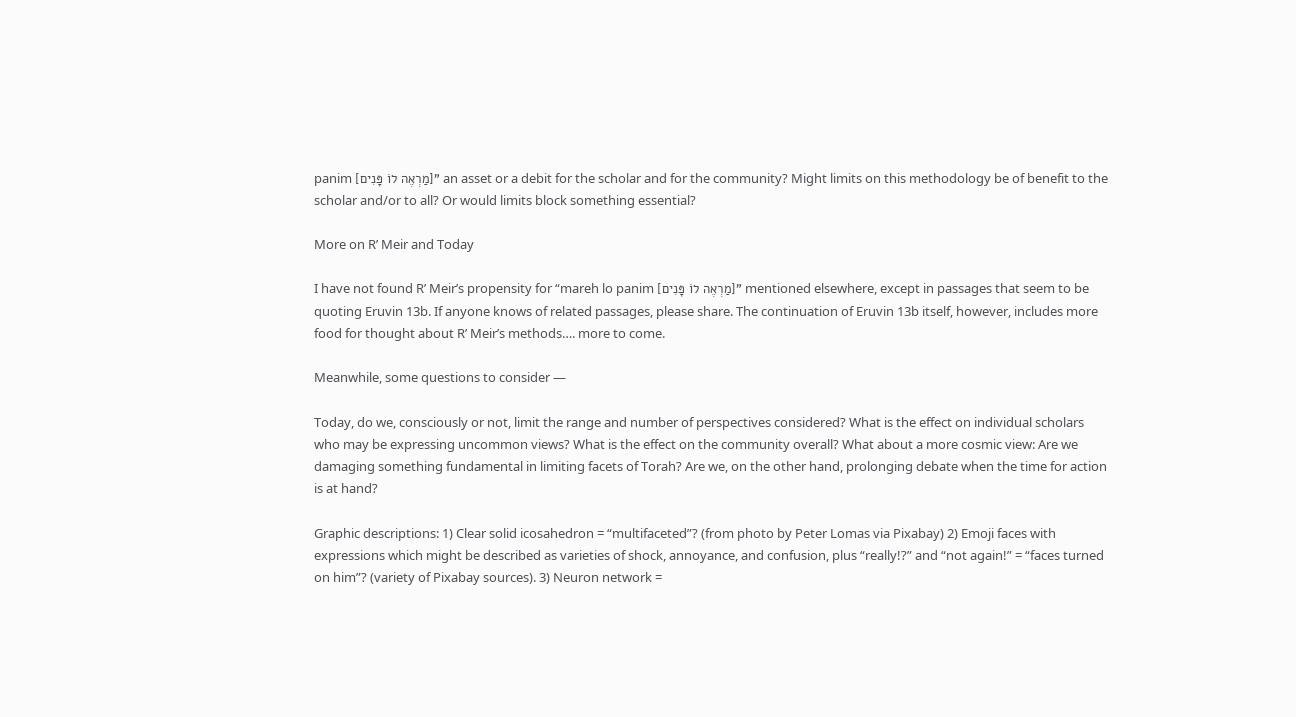panim [מַרְאֶה לוֹ פָּנִים]” an asset or a debit for the scholar and for the community? Might limits on this methodology be of benefit to the scholar and/or to all? Or would limits block something essential?

More on R’ Meir and Today

I have not found R’ Meir’s propensity for “mareh lo panim [מַרְאֶה לוֹ פָּנִים]” mentioned elsewhere, except in passages that seem to be quoting Eruvin 13b. If anyone knows of related passages, please share. The continuation of Eruvin 13b itself, however, includes more food for thought about R’ Meir’s methods…. more to come.

Meanwhile, some questions to consider —

Today, do we, consciously or not, limit the range and number of perspectives considered? What is the effect on individual scholars who may be expressing uncommon views? What is the effect on the community overall? What about a more cosmic view: Are we damaging something fundamental in limiting facets of Torah? Are we, on the other hand, prolonging debate when the time for action is at hand?

Graphic descriptions: 1) Clear solid icosahedron = “multifaceted”? (from photo by Peter Lomas via Pixabay) 2) Emoji faces with expressions which might be described as varieties of shock, annoyance, and confusion, plus “really!?” and “not again!” = “faces turned on him”? (variety of Pixabay sources). 3) Neuron network =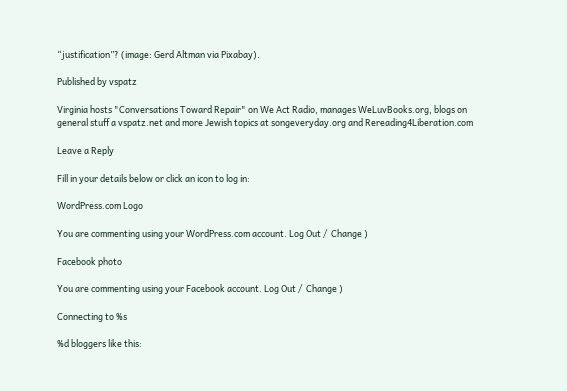“justification”? (image: Gerd Altman via Pixabay).

Published by vspatz

Virginia hosts "Conversations Toward Repair" on We Act Radio, manages WeLuvBooks.org, blogs on general stuff a vspatz.net and more Jewish topics at songeveryday.org and Rereading4Liberation.com

Leave a Reply

Fill in your details below or click an icon to log in:

WordPress.com Logo

You are commenting using your WordPress.com account. Log Out /  Change )

Facebook photo

You are commenting using your Facebook account. Log Out /  Change )

Connecting to %s

%d bloggers like this: